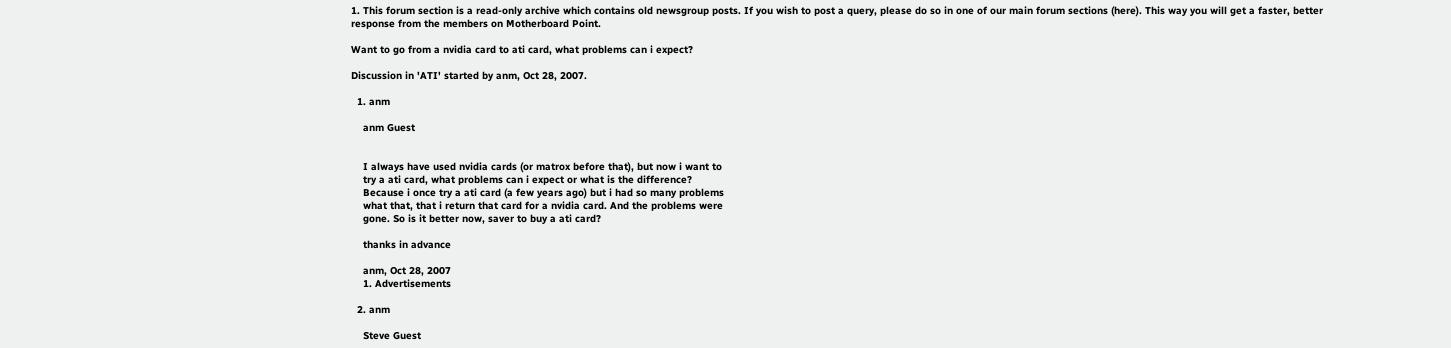1. This forum section is a read-only archive which contains old newsgroup posts. If you wish to post a query, please do so in one of our main forum sections (here). This way you will get a faster, better response from the members on Motherboard Point.

Want to go from a nvidia card to ati card, what problems can i expect?

Discussion in 'ATI' started by anm, Oct 28, 2007.

  1. anm

    anm Guest


    I always have used nvidia cards (or matrox before that), but now i want to
    try a ati card, what problems can i expect or what is the difference?
    Because i once try a ati card (a few years ago) but i had so many problems
    what that, that i return that card for a nvidia card. And the problems were
    gone. So is it better now, saver to buy a ati card?

    thanks in advance

    anm, Oct 28, 2007
    1. Advertisements

  2. anm

    Steve Guest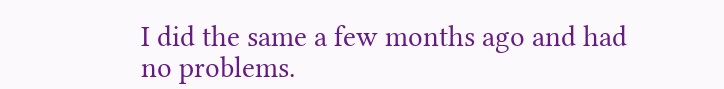I did the same a few months ago and had no problems.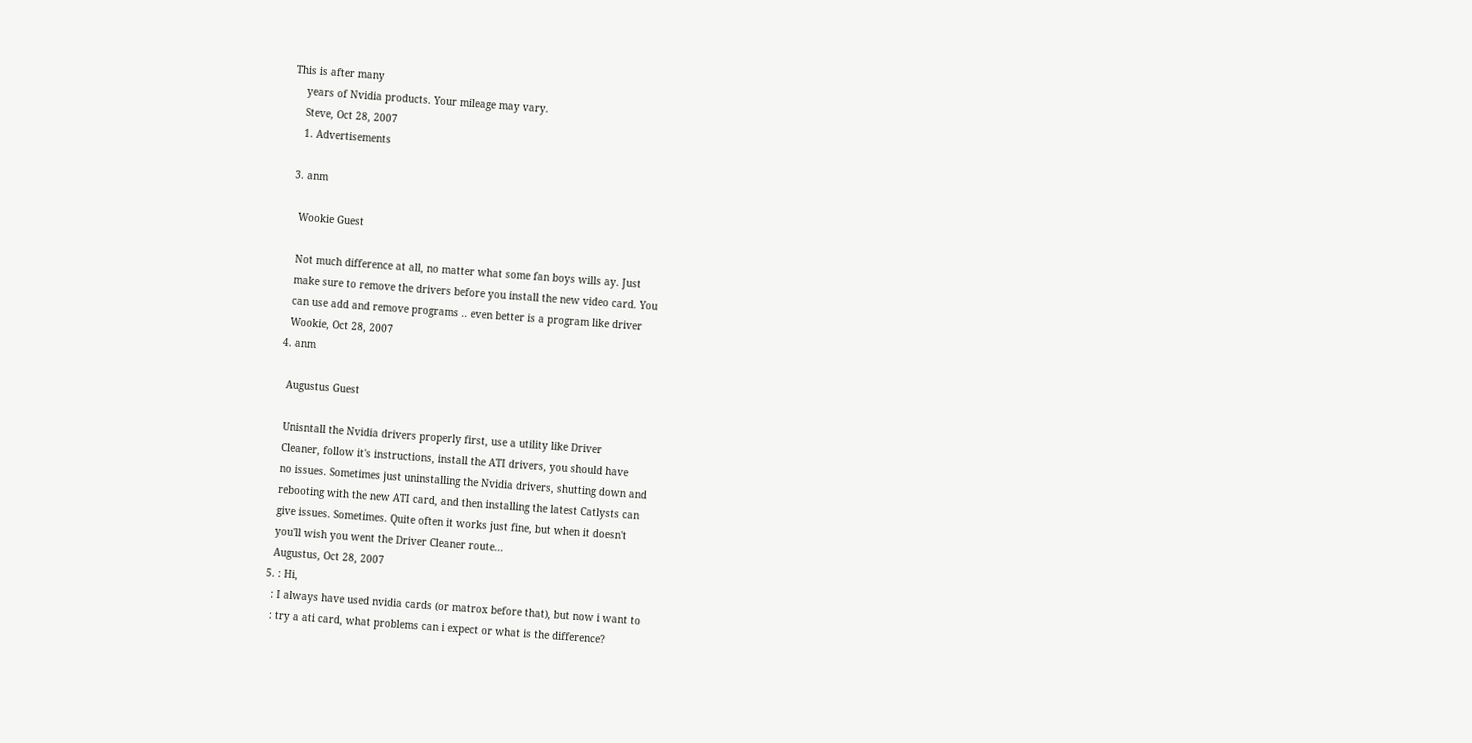This is after many
    years of Nvidia products. Your mileage may vary.
    Steve, Oct 28, 2007
    1. Advertisements

  3. anm

    Wookie Guest

    Not much difference at all, no matter what some fan boys wills ay. Just
    make sure to remove the drivers before you install the new video card. You
    can use add and remove programs .. even better is a program like driver
    Wookie, Oct 28, 2007
  4. anm

    Augustus Guest

    Unisntall the Nvidia drivers properly first, use a utility like Driver
    Cleaner, follow it's instructions, install the ATI drivers, you should have
    no issues. Sometimes just uninstalling the Nvidia drivers, shutting down and
    rebooting with the new ATI card, and then installing the latest Catlysts can
    give issues. Sometimes. Quite often it works just fine, but when it doesn't
    you'll wish you went the Driver Cleaner route...
    Augustus, Oct 28, 2007
  5. : Hi,
    : I always have used nvidia cards (or matrox before that), but now i want to
    : try a ati card, what problems can i expect or what is the difference?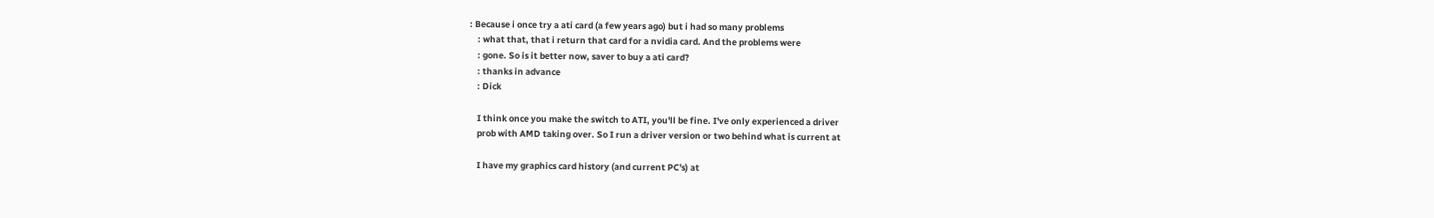: Because i once try a ati card (a few years ago) but i had so many problems
    : what that, that i return that card for a nvidia card. And the problems were
    : gone. So is it better now, saver to buy a ati card?
    : thanks in advance
    : Dick

    I think once you make the switch to ATI, you'll be fine. I've only experienced a driver
    prob with AMD taking over. So I run a driver version or two behind what is current at

    I have my graphics card history (and current PC's) at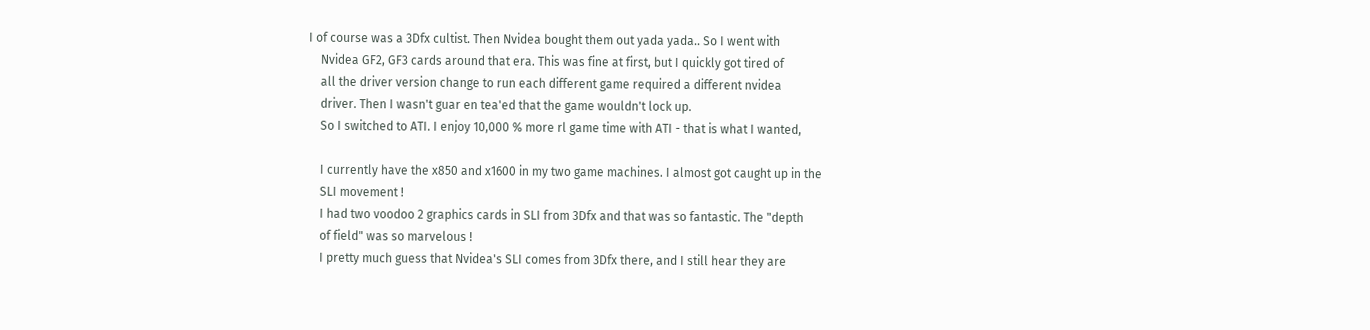I of course was a 3Dfx cultist. Then Nvidea bought them out yada yada.. So I went with
    Nvidea GF2, GF3 cards around that era. This was fine at first, but I quickly got tired of
    all the driver version change to run each different game required a different nvidea
    driver. Then I wasn't guar en tea'ed that the game wouldn't lock up.
    So I switched to ATI. I enjoy 10,000 % more rl game time with ATI - that is what I wanted,

    I currently have the x850 and x1600 in my two game machines. I almost got caught up in the
    SLI movement !
    I had two voodoo 2 graphics cards in SLI from 3Dfx and that was so fantastic. The "depth
    of field" was so marvelous !
    I pretty much guess that Nvidea's SLI comes from 3Dfx there, and I still hear they are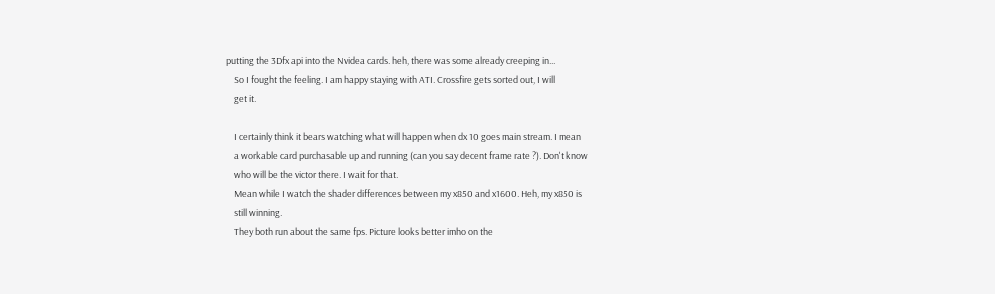putting the 3Dfx api into the Nvidea cards. heh, there was some already creeping in...
    So I fought the feeling. I am happy staying with ATI. Crossfire gets sorted out, I will
    get it.

    I certainly think it bears watching what will happen when dx 10 goes main stream. I mean
    a workable card purchasable up and running (can you say decent frame rate ?). Don't know
    who will be the victor there. I wait for that.
    Mean while I watch the shader differences between my x850 and x1600. Heh, my x850 is
    still winning.
    They both run about the same fps. Picture looks better imho on the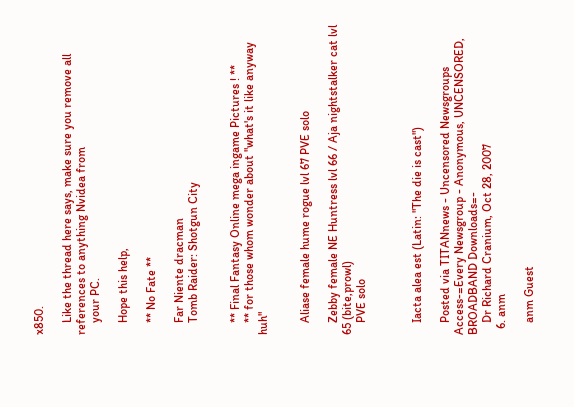x850.

    Like the thread here says, make sure you remove all references to anything Nvidea from
    your PC.

    Hope this help,

    ** No Fate **

    Far Niente dracman
    Tomb Raider: Shotgun City


    ** Final Fantasy Online mega ingame Pictures ! **
    ** for those whom wonder about "what's it like anyway huh"


    Aliase female hume rogue lvl 67 PVE solo

    Zebby female NE Huntress lvl 66 / Aja nightstalker cat lvl 65 (bite,prowl)
    PVE solo



    Iacta alea est (Latin: "The die is cast")

    Posted via TITANnews - Uncensored Newsgroups Access-=Every Newsgroup - Anonymous, UNCENSORED, BROADBAND Downloads=-
    Dr Richard Cranium, Oct 28, 2007
  6. anm

    anm Guest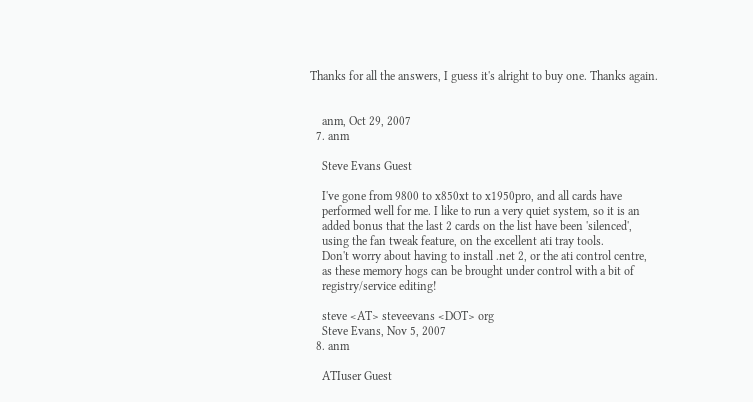Thanks for all the answers, I guess it's alright to buy one. Thanks again.


    anm, Oct 29, 2007
  7. anm

    Steve Evans Guest

    I've gone from 9800 to x850xt to x1950pro, and all cards have
    performed well for me. I like to run a very quiet system, so it is an
    added bonus that the last 2 cards on the list have been 'silenced',
    using the fan tweak feature, on the excellent ati tray tools.
    Don't worry about having to install .net 2, or the ati control centre,
    as these memory hogs can be brought under control with a bit of
    registry/service editing!

    steve <AT> steveevans <DOT> org
    Steve Evans, Nov 5, 2007
  8. anm

    ATIuser Guest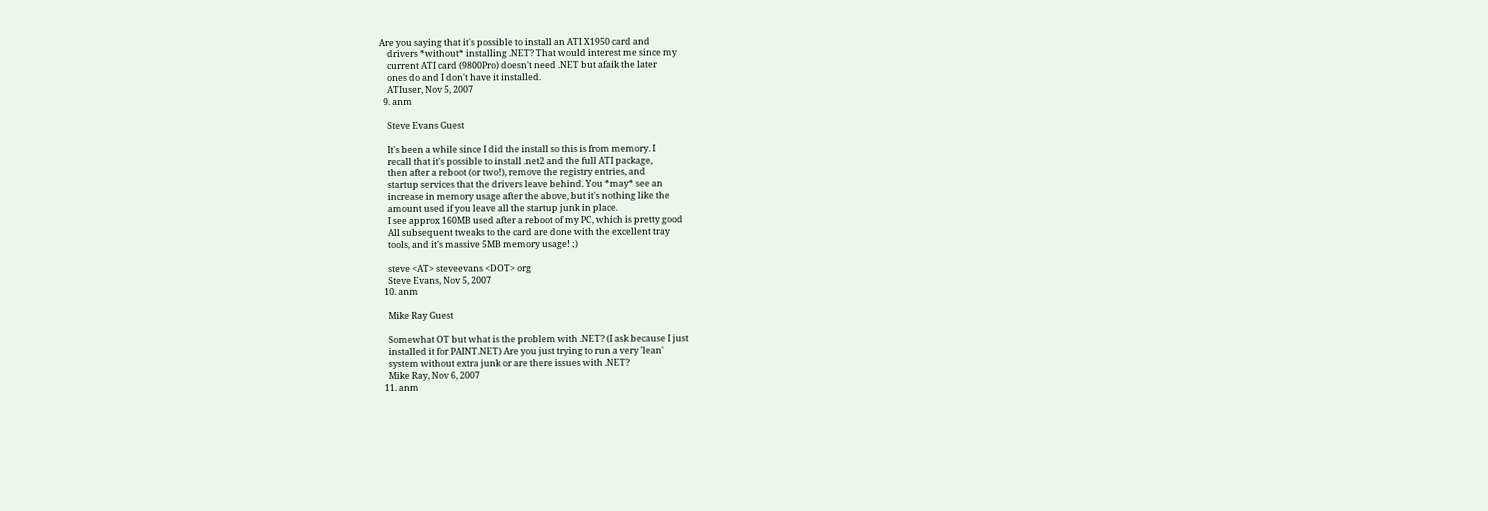Are you saying that it's possible to install an ATI X1950 card and
    drivers *without* installing .NET? That would interest me since my
    current ATI card (9800Pro) doesn't need .NET but afaik the later
    ones do and I don't have it installed.
    ATIuser, Nov 5, 2007
  9. anm

    Steve Evans Guest

    It's been a while since I did the install so this is from memory. I
    recall that it's possible to install .net2 and the full ATI package,
    then after a reboot (or two!), remove the registry entries, and
    startup services that the drivers leave behind. You *may* see an
    increase in memory usage after the above, but it's nothing like the
    amount used if you leave all the startup junk in place.
    I see approx 160MB used after a reboot of my PC, which is pretty good
    All subsequent tweaks to the card are done with the excellent tray
    tools, and it's massive 5MB memory usage! ;)

    steve <AT> steveevans <DOT> org
    Steve Evans, Nov 5, 2007
  10. anm

    Mike Ray Guest

    Somewhat OT but what is the problem with .NET? (I ask because I just
    installed it for PAINT.NET) Are you just trying to run a very 'lean'
    system without extra junk or are there issues with .NET?
    Mike Ray, Nov 6, 2007
  11. anm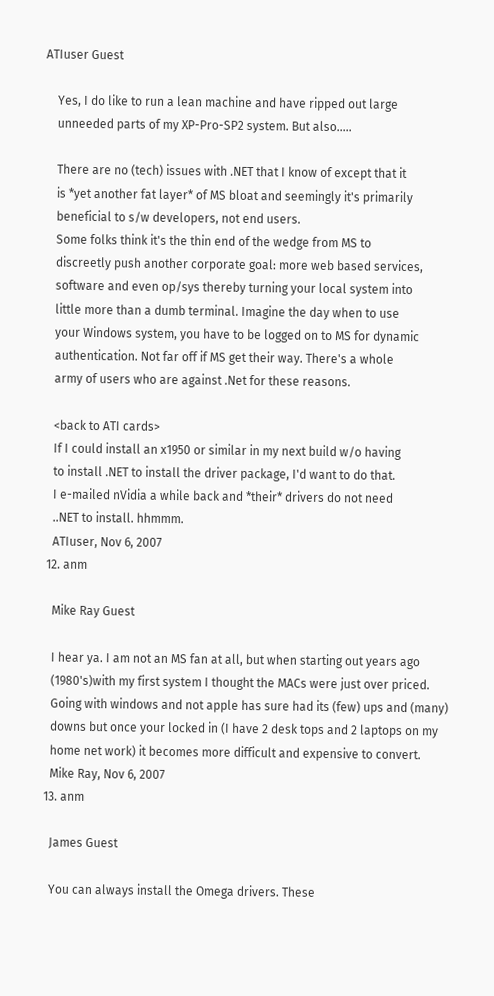ATIuser Guest

    Yes, I do like to run a lean machine and have ripped out large
    unneeded parts of my XP-Pro-SP2 system. But also.....

    There are no (tech) issues with .NET that I know of except that it
    is *yet another fat layer* of MS bloat and seemingly it's primarily
    beneficial to s/w developers, not end users.
    Some folks think it's the thin end of the wedge from MS to
    discreetly push another corporate goal: more web based services,
    software and even op/sys thereby turning your local system into
    little more than a dumb terminal. Imagine the day when to use
    your Windows system, you have to be logged on to MS for dynamic
    authentication. Not far off if MS get their way. There's a whole
    army of users who are against .Net for these reasons.

    <back to ATI cards>
    If I could install an x1950 or similar in my next build w/o having
    to install .NET to install the driver package, I'd want to do that.
    I e-mailed nVidia a while back and *their* drivers do not need
    ..NET to install. hhmmm.
    ATIuser, Nov 6, 2007
  12. anm

    Mike Ray Guest

    I hear ya. I am not an MS fan at all, but when starting out years ago
    (1980's)with my first system I thought the MACs were just over priced.
    Going with windows and not apple has sure had its (few) ups and (many)
    downs but once your locked in (I have 2 desk tops and 2 laptops on my
    home net work) it becomes more difficult and expensive to convert.
    Mike Ray, Nov 6, 2007
  13. anm

    James Guest

    You can always install the Omega drivers. These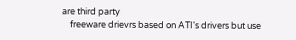are third party
    freeware drievrs based on ATI's drivers but use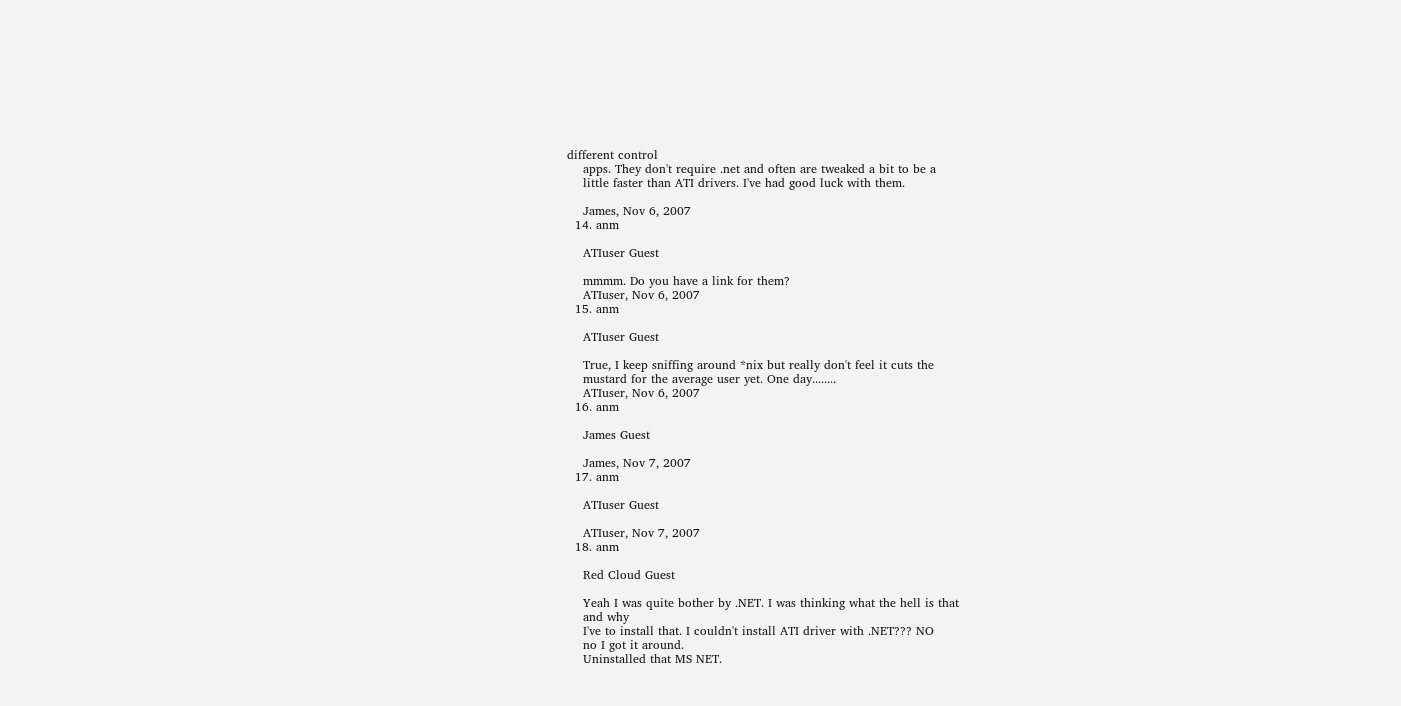different control
    apps. They don't require .net and often are tweaked a bit to be a
    little faster than ATI drivers. I've had good luck with them.

    James, Nov 6, 2007
  14. anm

    ATIuser Guest

    mmmm. Do you have a link for them?
    ATIuser, Nov 6, 2007
  15. anm

    ATIuser Guest

    True, I keep sniffing around *nix but really don't feel it cuts the
    mustard for the average user yet. One day........
    ATIuser, Nov 6, 2007
  16. anm

    James Guest

    James, Nov 7, 2007
  17. anm

    ATIuser Guest

    ATIuser, Nov 7, 2007
  18. anm

    Red Cloud Guest

    Yeah I was quite bother by .NET. I was thinking what the hell is that
    and why
    I've to install that. I couldn't install ATI driver with .NET??? NO
    no I got it around.
    Uninstalled that MS NET.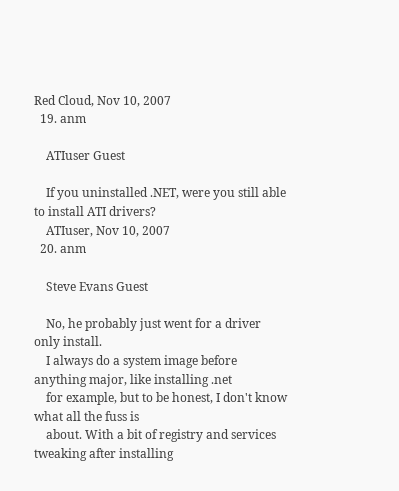Red Cloud, Nov 10, 2007
  19. anm

    ATIuser Guest

    If you uninstalled .NET, were you still able to install ATI drivers?
    ATIuser, Nov 10, 2007
  20. anm

    Steve Evans Guest

    No, he probably just went for a driver only install.
    I always do a system image before anything major, like installing .net
    for example, but to be honest, I don't know what all the fuss is
    about. With a bit of registry and services tweaking after installing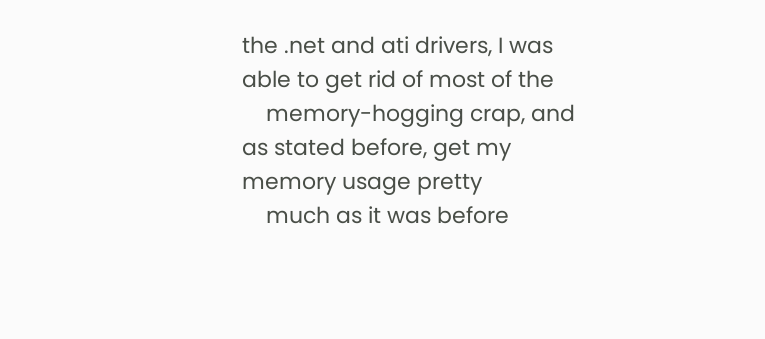the .net and ati drivers, I was able to get rid of most of the
    memory-hogging crap, and as stated before, get my memory usage pretty
    much as it was before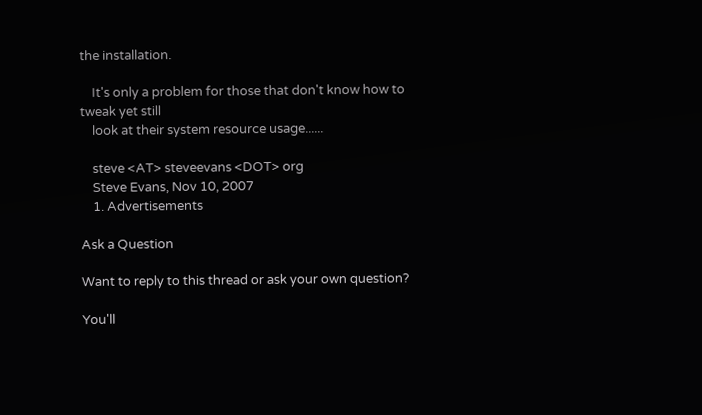the installation.

    It's only a problem for those that don't know how to tweak yet still
    look at their system resource usage......

    steve <AT> steveevans <DOT> org
    Steve Evans, Nov 10, 2007
    1. Advertisements

Ask a Question

Want to reply to this thread or ask your own question?

You'll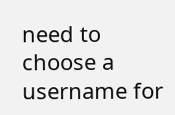need to choose a username for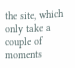the site, which only take a couple of moments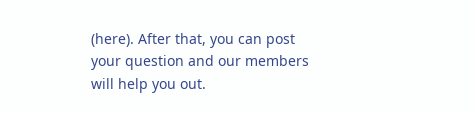(here). After that, you can post your question and our members will help you out.